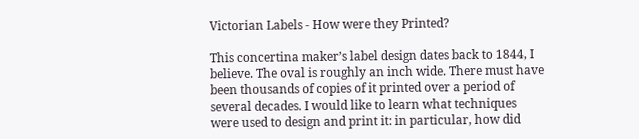Victorian Labels - How were they Printed?

This concertina maker’s label design dates back to 1844, I believe. The oval is roughly an inch wide. There must have been thousands of copies of it printed over a period of several decades. I would like to learn what techniques were used to design and print it: in particular, how did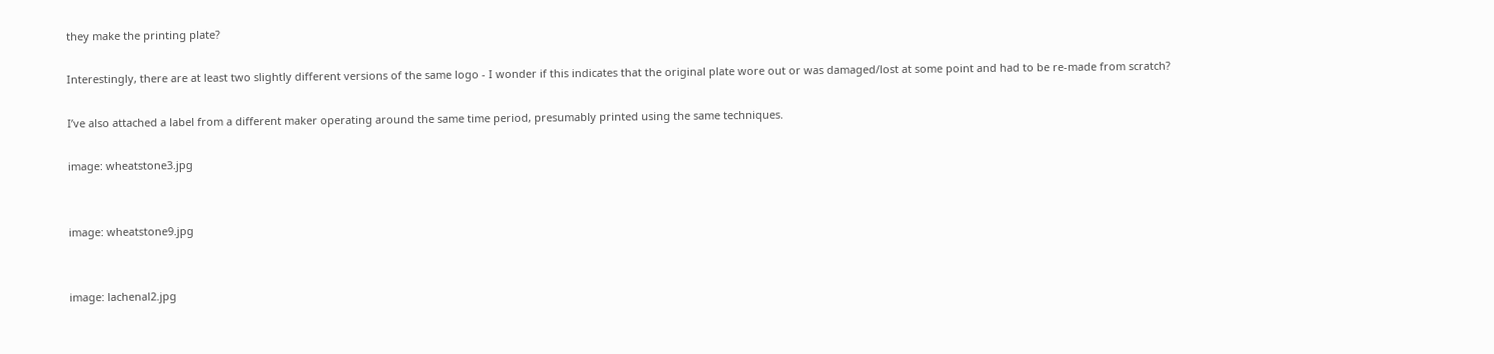they make the printing plate?

Interestingly, there are at least two slightly different versions of the same logo - I wonder if this indicates that the original plate wore out or was damaged/lost at some point and had to be re-made from scratch?

I’ve also attached a label from a different maker operating around the same time period, presumably printed using the same techniques.

image: wheatstone3.jpg


image: wheatstone9.jpg


image: lachenal2.jpg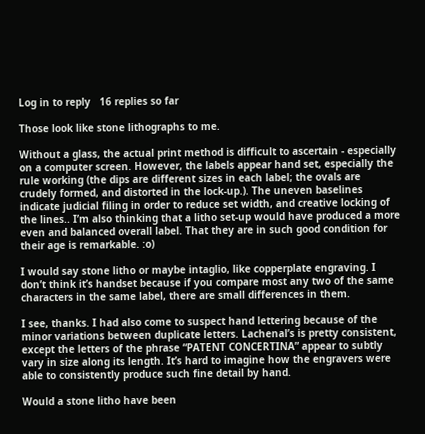Log in to reply   16 replies so far

Those look like stone lithographs to me.

Without a glass, the actual print method is difficult to ascertain - especially on a computer screen. However, the labels appear hand set, especially the rule working (the dips are different sizes in each label; the ovals are crudely formed, and distorted in the lock-up.). The uneven baselines indicate judicial filing in order to reduce set width, and creative locking of the lines.. I’m also thinking that a litho set-up would have produced a more even and balanced overall label. That they are in such good condition for their age is remarkable. :o)

I would say stone litho or maybe intaglio, like copperplate engraving. I don’t think it’s handset because if you compare most any two of the same characters in the same label, there are small differences in them.

I see, thanks. I had also come to suspect hand lettering because of the minor variations between duplicate letters. Lachenal’s is pretty consistent, except the letters of the phrase “PATENT CONCERTINA” appear to subtly vary in size along its length. It’s hard to imagine how the engravers were able to consistently produce such fine detail by hand.

Would a stone litho have been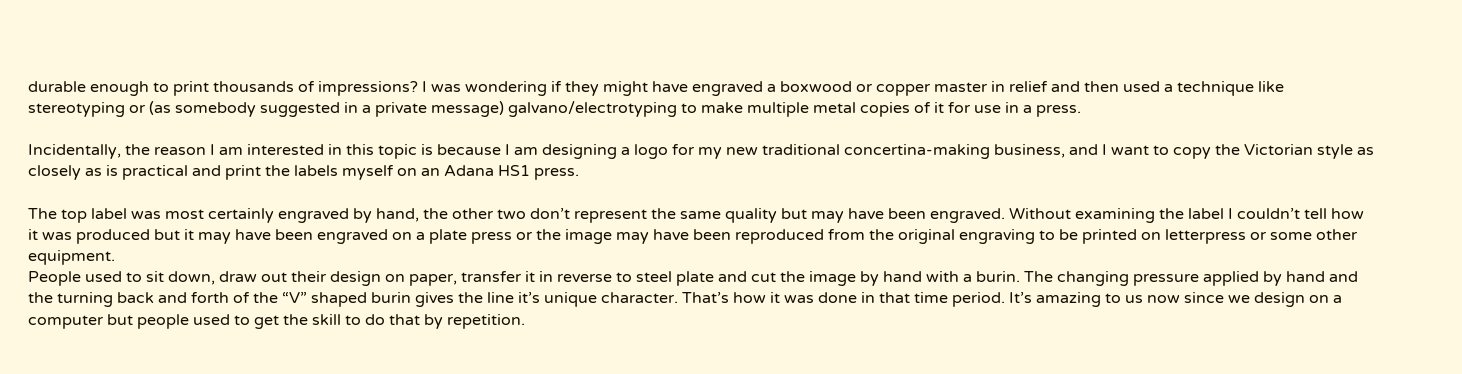durable enough to print thousands of impressions? I was wondering if they might have engraved a boxwood or copper master in relief and then used a technique like stereotyping or (as somebody suggested in a private message) galvano/electrotyping to make multiple metal copies of it for use in a press.

Incidentally, the reason I am interested in this topic is because I am designing a logo for my new traditional concertina-making business, and I want to copy the Victorian style as closely as is practical and print the labels myself on an Adana HS1 press.

The top label was most certainly engraved by hand, the other two don’t represent the same quality but may have been engraved. Without examining the label I couldn’t tell how it was produced but it may have been engraved on a plate press or the image may have been reproduced from the original engraving to be printed on letterpress or some other equipment.
People used to sit down, draw out their design on paper, transfer it in reverse to steel plate and cut the image by hand with a burin. The changing pressure applied by hand and the turning back and forth of the “V” shaped burin gives the line it’s unique character. That’s how it was done in that time period. It’s amazing to us now since we design on a computer but people used to get the skill to do that by repetition.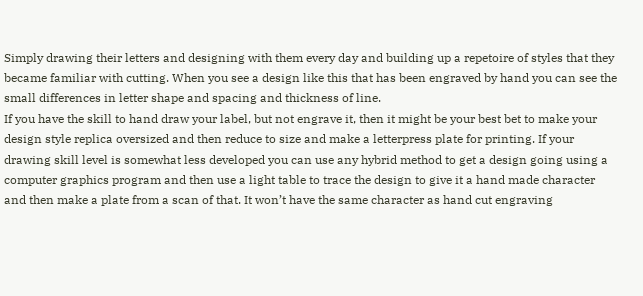Simply drawing their letters and designing with them every day and building up a repetoire of styles that they became familiar with cutting. When you see a design like this that has been engraved by hand you can see the small differences in letter shape and spacing and thickness of line.
If you have the skill to hand draw your label, but not engrave it, then it might be your best bet to make your design style replica oversized and then reduce to size and make a letterpress plate for printing. If your drawing skill level is somewhat less developed you can use any hybrid method to get a design going using a computer graphics program and then use a light table to trace the design to give it a hand made character and then make a plate from a scan of that. It won’t have the same character as hand cut engraving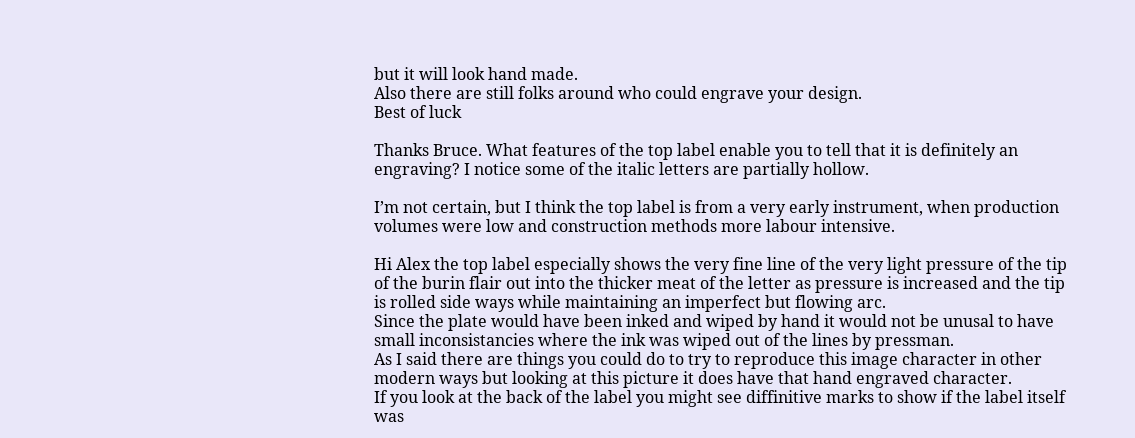but it will look hand made.
Also there are still folks around who could engrave your design.
Best of luck

Thanks Bruce. What features of the top label enable you to tell that it is definitely an engraving? I notice some of the italic letters are partially hollow.

I’m not certain, but I think the top label is from a very early instrument, when production volumes were low and construction methods more labour intensive.

Hi Alex the top label especially shows the very fine line of the very light pressure of the tip of the burin flair out into the thicker meat of the letter as pressure is increased and the tip is rolled side ways while maintaining an imperfect but flowing arc.
Since the plate would have been inked and wiped by hand it would not be unusal to have small inconsistancies where the ink was wiped out of the lines by pressman.
As I said there are things you could do to try to reproduce this image character in other modern ways but looking at this picture it does have that hand engraved character.
If you look at the back of the label you might see diffinitive marks to show if the label itself was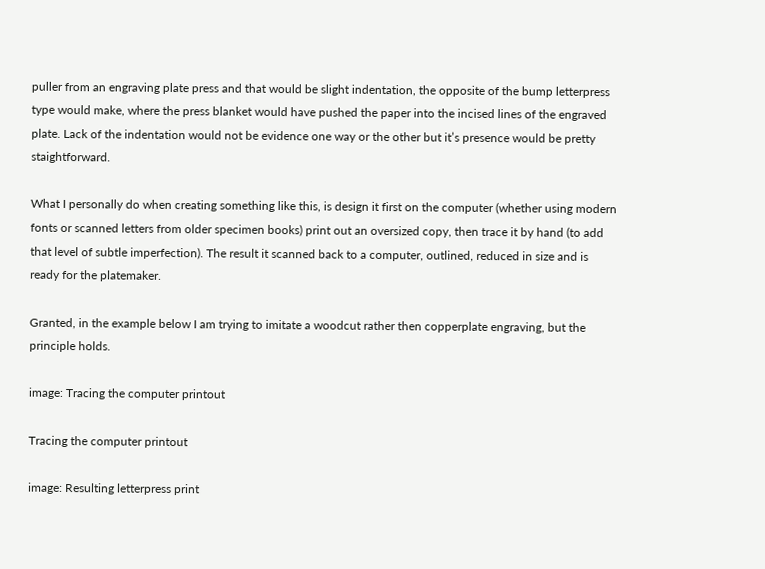puller from an engraving plate press and that would be slight indentation, the opposite of the bump letterpress type would make, where the press blanket would have pushed the paper into the incised lines of the engraved plate. Lack of the indentation would not be evidence one way or the other but it’s presence would be pretty staightforward.

What I personally do when creating something like this, is design it first on the computer (whether using modern fonts or scanned letters from older specimen books) print out an oversized copy, then trace it by hand (to add that level of subtle imperfection). The result it scanned back to a computer, outlined, reduced in size and is ready for the platemaker.

Granted, in the example below I am trying to imitate a woodcut rather then copperplate engraving, but the principle holds.

image: Tracing the computer printout

Tracing the computer printout

image: Resulting letterpress print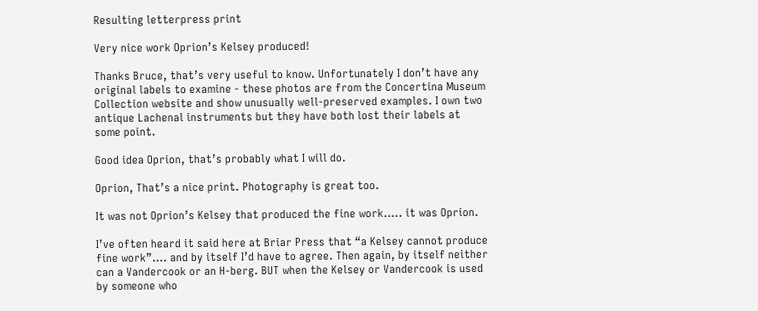Resulting letterpress print

Very nice work Oprion’s Kelsey produced!

Thanks Bruce, that’s very useful to know. Unfortunately I don’t have any original labels to examine - these photos are from the Concertina Museum Collection website and show unusually well-preserved examples. I own two antique Lachenal instruments but they have both lost their labels at some point.

Good idea Oprion, that’s probably what I will do.

Oprion, That’s a nice print. Photography is great too.

It was not Oprion’s Kelsey that produced the fine work….. it was Oprion.

I’ve often heard it said here at Briar Press that “a Kelsey cannot produce fine work”…. and by itself I’d have to agree. Then again, by itself neither can a Vandercook or an H-berg. BUT when the Kelsey or Vandercook is used by someone who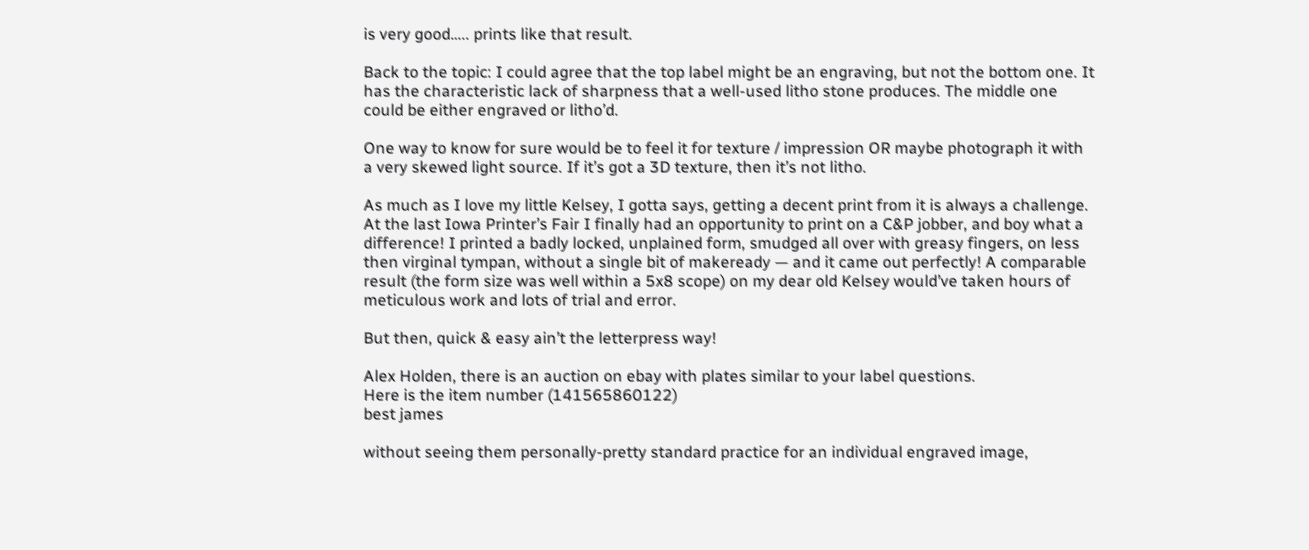is very good….. prints like that result.

Back to the topic: I could agree that the top label might be an engraving, but not the bottom one. It has the characteristic lack of sharpness that a well-used litho stone produces. The middle one could be either engraved or litho’d.

One way to know for sure would be to feel it for texture / impression OR maybe photograph it with a very skewed light source. If it’s got a 3D texture, then it’s not litho.

As much as I love my little Kelsey, I gotta says, getting a decent print from it is always a challenge. At the last Iowa Printer’s Fair I finally had an opportunity to print on a C&P jobber, and boy what a difference! I printed a badly locked, unplained form, smudged all over with greasy fingers, on less then virginal tympan, without a single bit of makeready — and it came out perfectly! A comparable result (the form size was well within a 5x8 scope) on my dear old Kelsey would’ve taken hours of meticulous work and lots of trial and error.

But then, quick & easy ain’t the letterpress way!

Alex Holden, there is an auction on ebay with plates similar to your label questions.
Here is the item number (141565860122)
best james

without seeing them personally-pretty standard practice for an individual engraved image,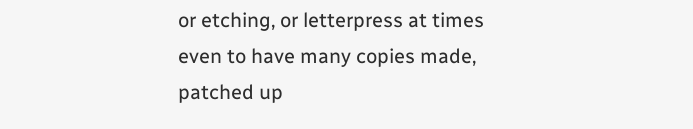or etching, or letterpress at times even to have many copies made, patched up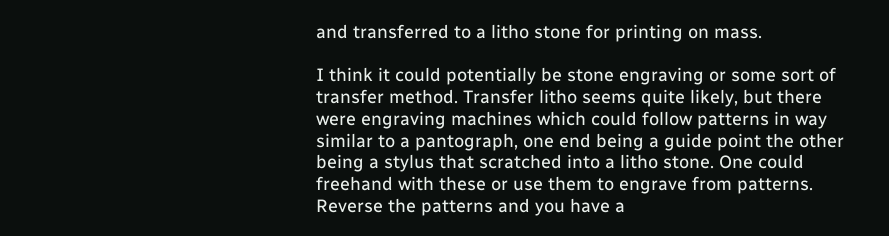and transferred to a litho stone for printing on mass.

I think it could potentially be stone engraving or some sort of transfer method. Transfer litho seems quite likely, but there were engraving machines which could follow patterns in way similar to a pantograph, one end being a guide point the other being a stylus that scratched into a litho stone. One could freehand with these or use them to engrave from patterns. Reverse the patterns and you have a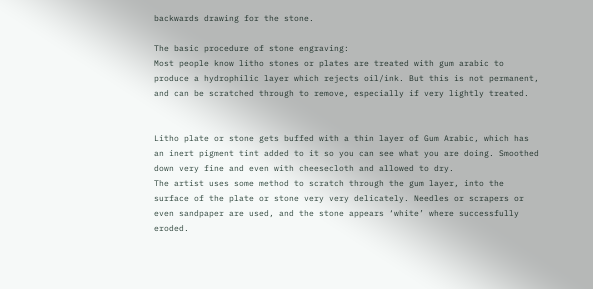backwards drawing for the stone.

The basic procedure of stone engraving:
Most people know litho stones or plates are treated with gum arabic to produce a hydrophilic layer which rejects oil/ink. But this is not permanent, and can be scratched through to remove, especially if very lightly treated.


Litho plate or stone gets buffed with a thin layer of Gum Arabic, which has an inert pigment tint added to it so you can see what you are doing. Smoothed down very fine and even with cheesecloth and allowed to dry.
The artist uses some method to scratch through the gum layer, into the surface of the plate or stone very very delicately. Needles or scrapers or even sandpaper are used, and the stone appears ‘white’ where successfully eroded.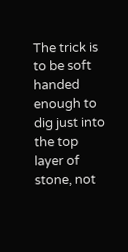The trick is to be soft handed enough to dig just into the top layer of stone, not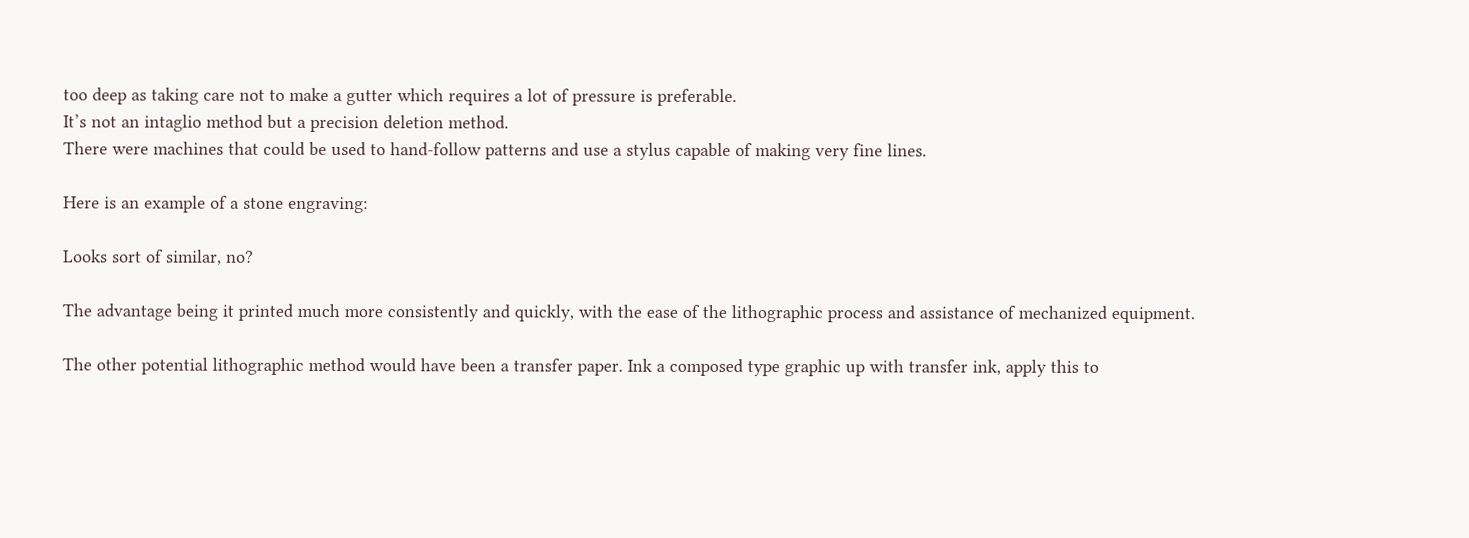too deep as taking care not to make a gutter which requires a lot of pressure is preferable.
It’s not an intaglio method but a precision deletion method.
There were machines that could be used to hand-follow patterns and use a stylus capable of making very fine lines.

Here is an example of a stone engraving:

Looks sort of similar, no?

The advantage being it printed much more consistently and quickly, with the ease of the lithographic process and assistance of mechanized equipment.

The other potential lithographic method would have been a transfer paper. Ink a composed type graphic up with transfer ink, apply this to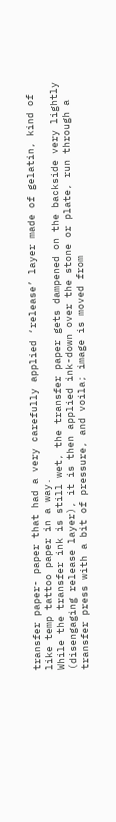transfer paper- paper that had a very carefully applied ‘release’ layer made of gelatin, kind of like temp tattoo paper in a way.
While the transfer ink is still wet, the transfer paper gets dampened on the backside very lightly (disengaging release layer), it is then applied ink-down over the stone or plate, run through a transfer press with a bit of pressure, and voila; image is moved from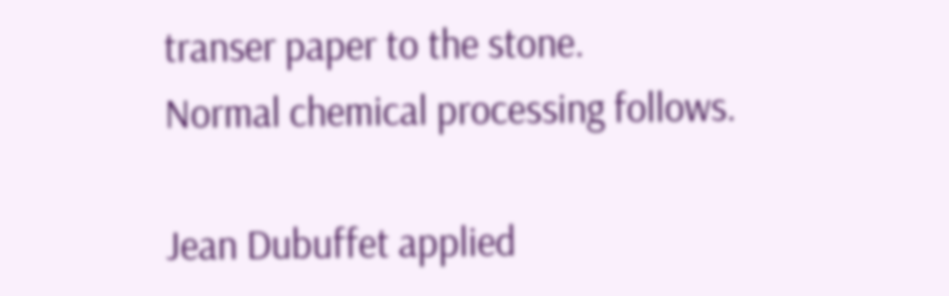transer paper to the stone.
Normal chemical processing follows.

Jean Dubuffet applied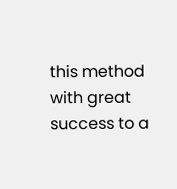this method with great success to a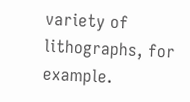variety of lithographs, for example.